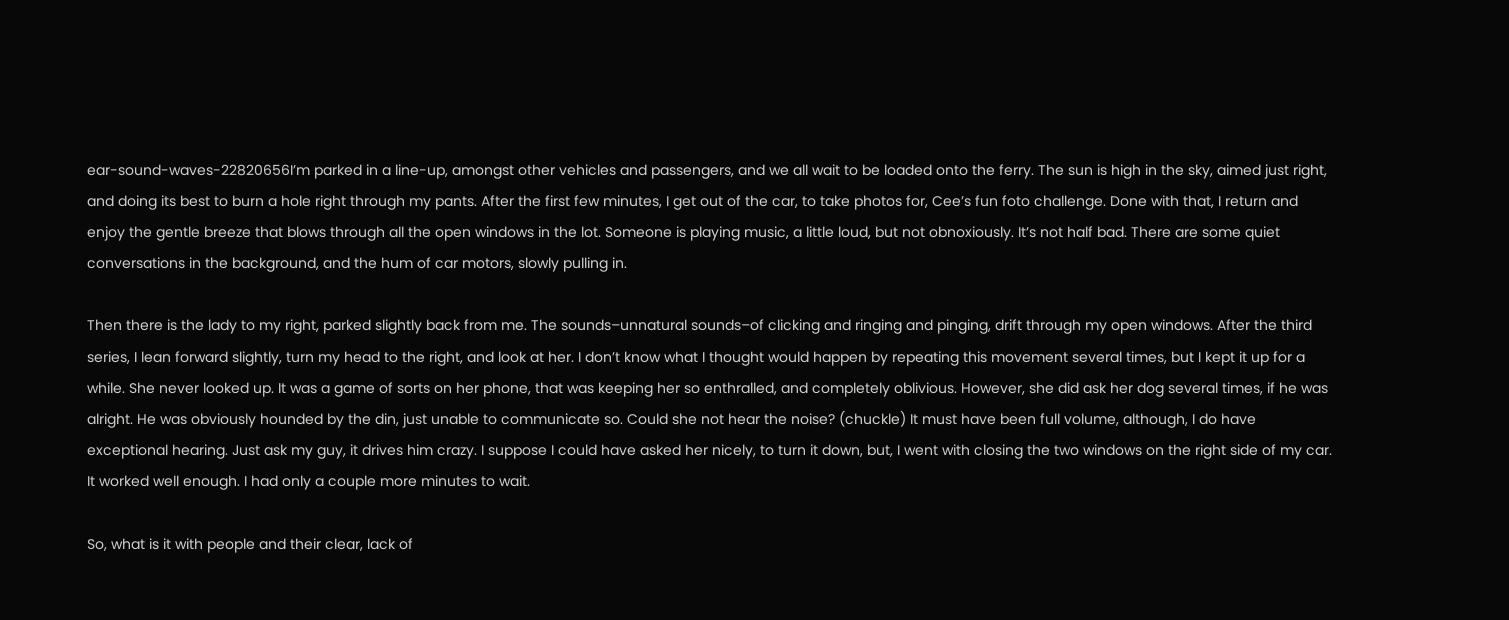ear-sound-waves-22820656I’m parked in a line-up, amongst other vehicles and passengers, and we all wait to be loaded onto the ferry. The sun is high in the sky, aimed just right, and doing its best to burn a hole right through my pants. After the first few minutes, I get out of the car, to take photos for, Cee’s fun foto challenge. Done with that, I return and enjoy the gentle breeze that blows through all the open windows in the lot. Someone is playing music, a little loud, but not obnoxiously. It’s not half bad. There are some quiet conversations in the background, and the hum of car motors, slowly pulling in.

Then there is the lady to my right, parked slightly back from me. The sounds–unnatural sounds–of clicking and ringing and pinging, drift through my open windows. After the third series, I lean forward slightly, turn my head to the right, and look at her. I don’t know what I thought would happen by repeating this movement several times, but I kept it up for a while. She never looked up. It was a game of sorts on her phone, that was keeping her so enthralled, and completely oblivious. However, she did ask her dog several times, if he was alright. He was obviously hounded by the din, just unable to communicate so. Could she not hear the noise? (chuckle) It must have been full volume, although, I do have exceptional hearing. Just ask my guy, it drives him crazy. I suppose I could have asked her nicely, to turn it down, but, I went with closing the two windows on the right side of my car. It worked well enough. I had only a couple more minutes to wait.

So, what is it with people and their clear, lack of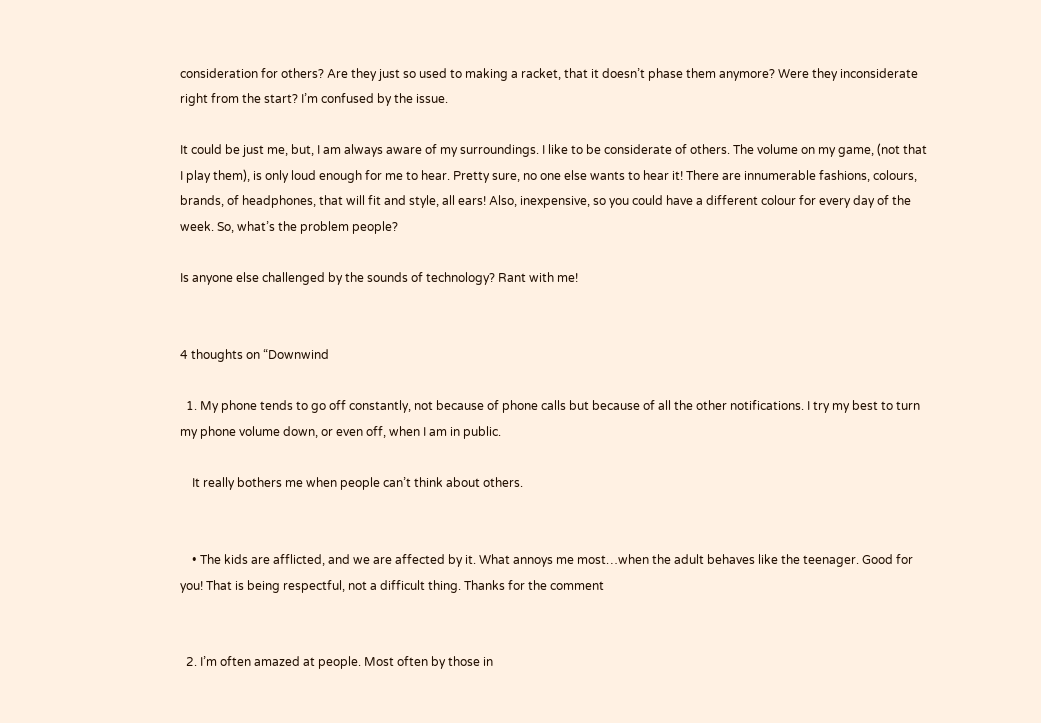consideration for others? Are they just so used to making a racket, that it doesn’t phase them anymore? Were they inconsiderate right from the start? I’m confused by the issue.

It could be just me, but, I am always aware of my surroundings. I like to be considerate of others. The volume on my game, (not that I play them), is only loud enough for me to hear. Pretty sure, no one else wants to hear it! There are innumerable fashions, colours, brands, of headphones, that will fit and style, all ears! Also, inexpensive, so you could have a different colour for every day of the week. So, what’s the problem people?

Is anyone else challenged by the sounds of technology? Rant with me!


4 thoughts on “Downwind

  1. My phone tends to go off constantly, not because of phone calls but because of all the other notifications. I try my best to turn my phone volume down, or even off, when I am in public.

    It really bothers me when people can’t think about others.


    • The kids are afflicted, and we are affected by it. What annoys me most…when the adult behaves like the teenager. Good for you! That is being respectful, not a difficult thing. Thanks for the comment


  2. I’m often amazed at people. Most often by those in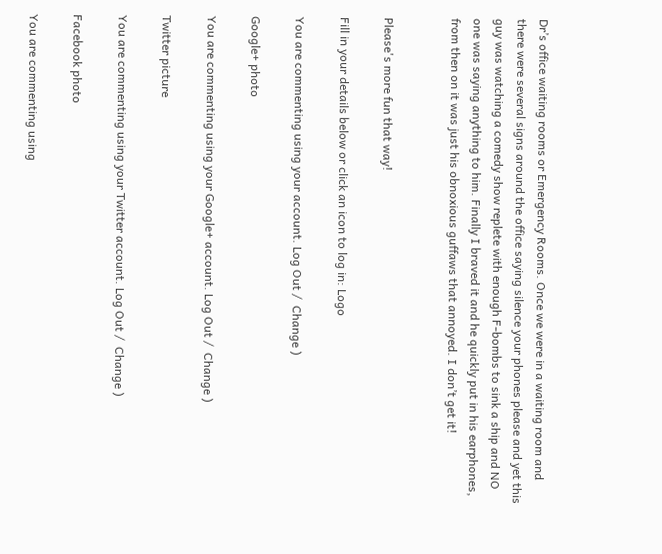Dr’s office waiting rooms or Emergency Rooms. Once we were in a waiting room and there were several signs around the office saying silence your phones please and yet this guy was watching a comedy show replete with enough F-bombs to sink a ship and NO one was saying anything to him. Finally I braved it and he quickly put in his earphones, from then on it was just his obnoxious guffaws that annoyed. I don’t get it!


Please's more fun that way!

Fill in your details below or click an icon to log in: Logo

You are commenting using your account. Log Out /  Change )

Google+ photo

You are commenting using your Google+ account. Log Out /  Change )

Twitter picture

You are commenting using your Twitter account. Log Out /  Change )

Facebook photo

You are commenting using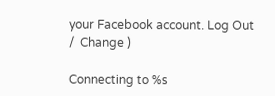your Facebook account. Log Out /  Change )

Connecting to %s